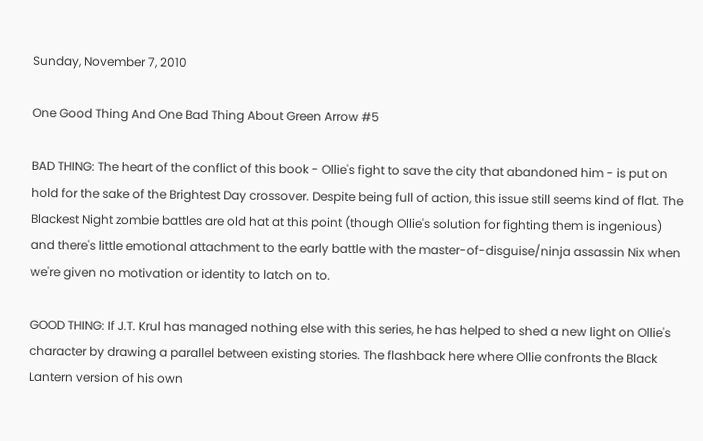Sunday, November 7, 2010

One Good Thing And One Bad Thing About Green Arrow #5

BAD THING: The heart of the conflict of this book - Ollie's fight to save the city that abandoned him - is put on hold for the sake of the Brightest Day crossover. Despite being full of action, this issue still seems kind of flat. The Blackest Night zombie battles are old hat at this point (though Ollie's solution for fighting them is ingenious) and there's little emotional attachment to the early battle with the master-of-disguise/ninja assassin Nix when we're given no motivation or identity to latch on to.

GOOD THING: If J.T. Krul has managed nothing else with this series, he has helped to shed a new light on Ollie's character by drawing a parallel between existing stories. The flashback here where Ollie confronts the Black Lantern version of his own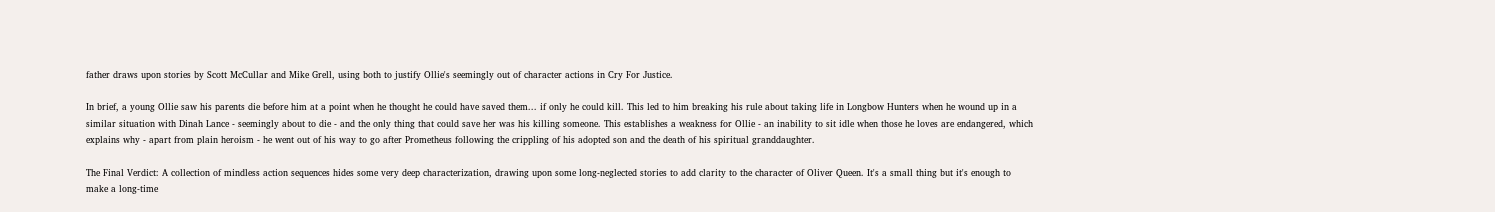father draws upon stories by Scott McCullar and Mike Grell, using both to justify Ollie's seemingly out of character actions in Cry For Justice.

In brief, a young Ollie saw his parents die before him at a point when he thought he could have saved them... if only he could kill. This led to him breaking his rule about taking life in Longbow Hunters when he wound up in a similar situation with Dinah Lance - seemingly about to die - and the only thing that could save her was his killing someone. This establishes a weakness for Ollie - an inability to sit idle when those he loves are endangered, which explains why - apart from plain heroism - he went out of his way to go after Prometheus following the crippling of his adopted son and the death of his spiritual granddaughter.

The Final Verdict: A collection of mindless action sequences hides some very deep characterization, drawing upon some long-neglected stories to add clarity to the character of Oliver Queen. It's a small thing but it's enough to make a long-time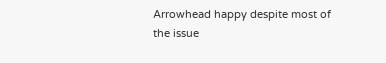Arrowhead happy despite most of the issue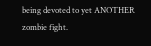being devoted to yet ANOTHER zombie fight.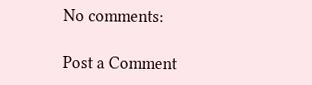No comments:

Post a Comment